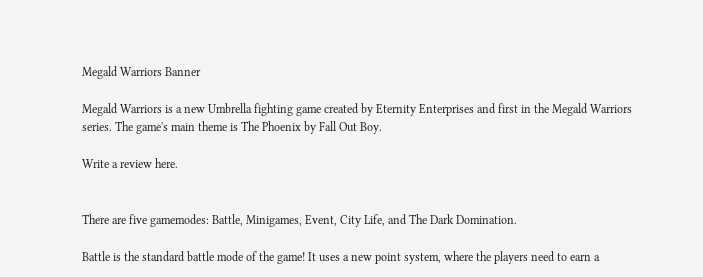Megald Warriors Banner

Megald Warriors is a new Umbrella fighting game created by Eternity Enterprises and first in the Megald Warriors series. The game's main theme is The Phoenix by Fall Out Boy.

Write a review here.


There are five gamemodes: Battle, Minigames, Event, City Life, and The Dark Domination.

Battle is the standard battle mode of the game! It uses a new point system, where the players need to earn a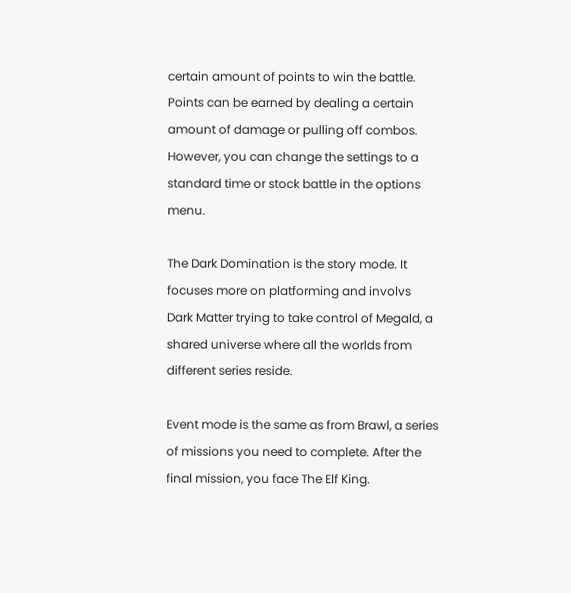certain amount of points to win the battle. Points can be earned by dealing a certain amount of damage or pulling off combos. However, you can change the settings to a standard time or stock battle in the options menu.

The Dark Domination is the story mode. It focuses more on platforming and involvs Dark Matter trying to take control of Megald, a shared universe where all the worlds from different series reside.

Event mode is the same as from Brawl, a series of missions you need to complete. After the final mission, you face The Elf King.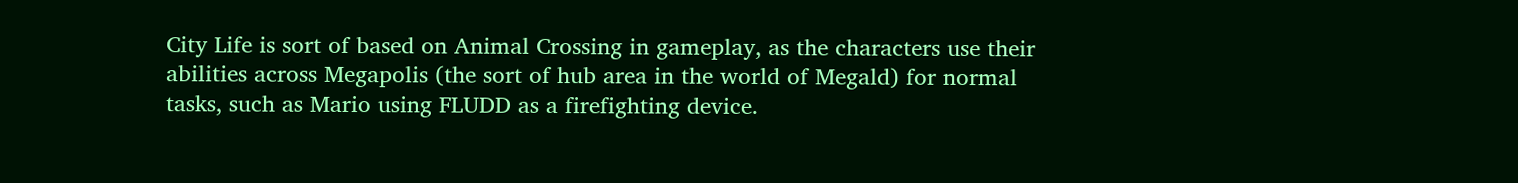City Life is sort of based on Animal Crossing in gameplay, as the characters use their abilities across Megapolis (the sort of hub area in the world of Megald) for normal tasks, such as Mario using FLUDD as a firefighting device.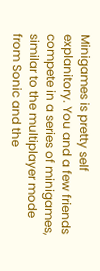Minigames is pretty self explanitory. You and a few friends compete in a series of minigames, similar to the multiplayer mode from Sonic and the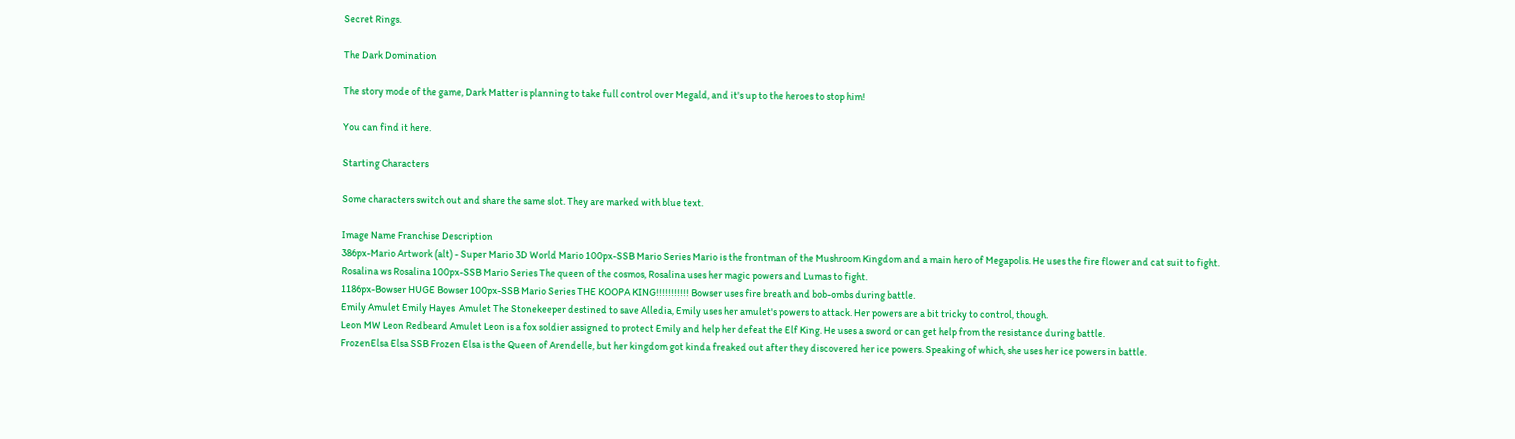Secret Rings.

The Dark Domination

The story mode of the game, Dark Matter is planning to take full control over Megald, and it's up to the heroes to stop him!

You can find it here.

Starting Characters

Some characters switch out and share the same slot. They are marked with blue text.

Image Name Franchise Description
386px-Mario Artwork (alt) - Super Mario 3D World Mario 100px-SSB Mario Series Mario is the frontman of the Mushroom Kingdom and a main hero of Megapolis. He uses the fire flower and cat suit to fight.
Rosalina ws Rosalina 100px-SSB Mario Series The queen of the cosmos, Rosalina uses her magic powers and Lumas to fight.
1186px-Bowser HUGE Bowser 100px-SSB Mario Series THE KOOPA KING!!!!!!!!!!! Bowser uses fire breath and bob-ombs during battle.
Emily Amulet Emily Hayes  Amulet The Stonekeeper destined to save Alledia, Emily uses her amulet's powers to attack. Her powers are a bit tricky to control, though.
Leon MW Leon Redbeard Amulet Leon is a fox soldier assigned to protect Emily and help her defeat the Elf King. He uses a sword or can get help from the resistance during battle.
FrozenElsa Elsa SSB Frozen Elsa is the Queen of Arendelle, but her kingdom got kinda freaked out after they discovered her ice powers. Speaking of which, she uses her ice powers in battle.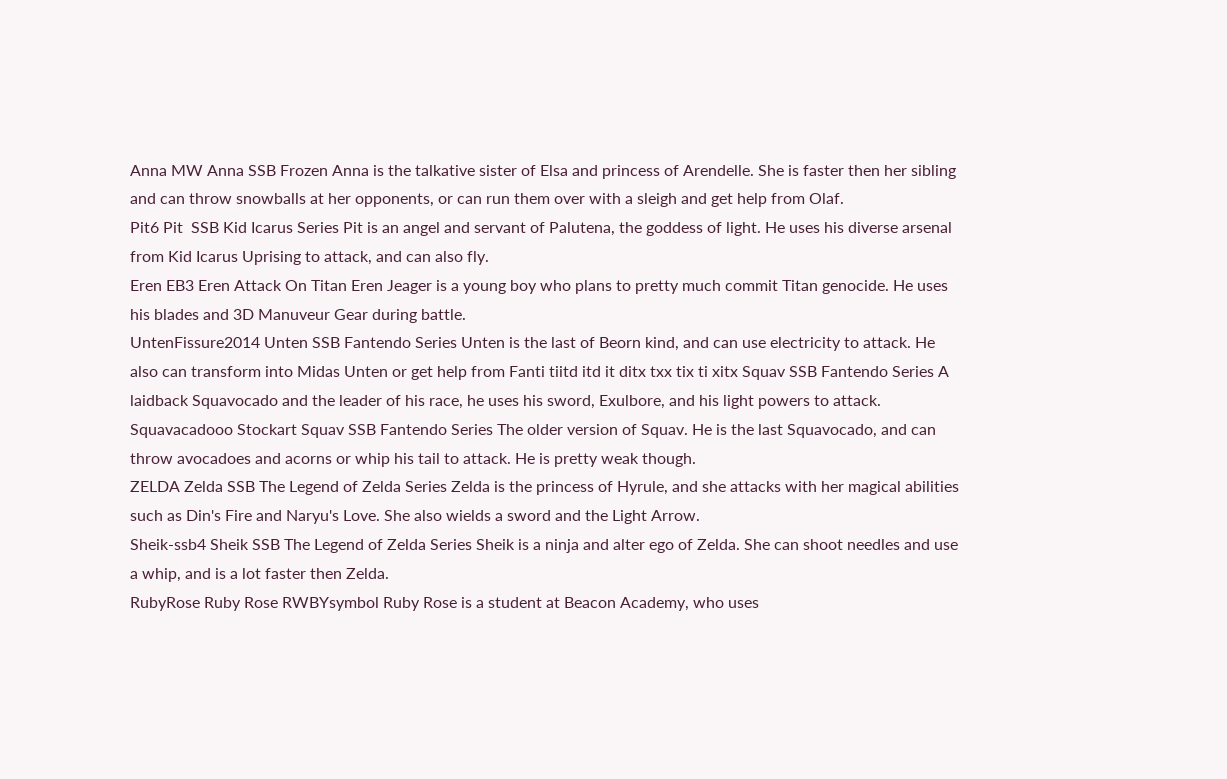Anna MW Anna SSB Frozen Anna is the talkative sister of Elsa and princess of Arendelle. She is faster then her sibling and can throw snowballs at her opponents, or can run them over with a sleigh and get help from Olaf.
Pit6 Pit  SSB Kid Icarus Series Pit is an angel and servant of Palutena, the goddess of light. He uses his diverse arsenal from Kid Icarus Uprising to attack, and can also fly.
Eren EB3 Eren Attack On Titan Eren Jeager is a young boy who plans to pretty much commit Titan genocide. He uses his blades and 3D Manuveur Gear during battle.
UntenFissure2014 Unten SSB Fantendo Series Unten is the last of Beorn kind, and can use electricity to attack. He also can transform into Midas Unten or get help from Fanti tiitd itd it ditx txx tix ti xitx Squav SSB Fantendo Series A laidback Squavocado and the leader of his race, he uses his sword, Exulbore, and his light powers to attack.
Squavacadooo Stockart Squav SSB Fantendo Series The older version of Squav. He is the last Squavocado, and can throw avocadoes and acorns or whip his tail to attack. He is pretty weak though.
ZELDA Zelda SSB The Legend of Zelda Series Zelda is the princess of Hyrule, and she attacks with her magical abilities such as Din's Fire and Naryu's Love. She also wields a sword and the Light Arrow.
Sheik-ssb4 Sheik SSB The Legend of Zelda Series Sheik is a ninja and alter ego of Zelda. She can shoot needles and use a whip, and is a lot faster then Zelda.
RubyRose Ruby Rose RWBYsymbol Ruby Rose is a student at Beacon Academy, who uses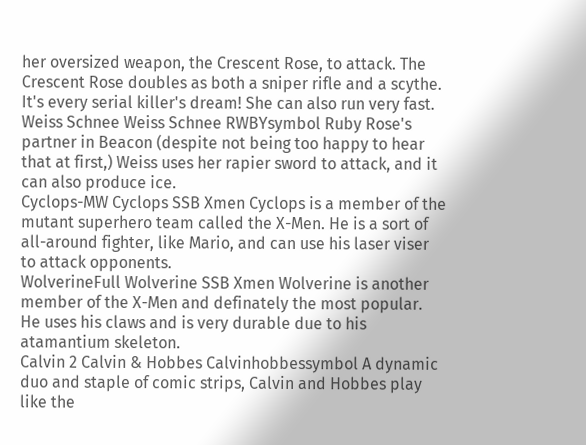her oversized weapon, the Crescent Rose, to attack. The Crescent Rose doubles as both a sniper rifle and a scythe. It's every serial killer's dream! She can also run very fast.
Weiss Schnee Weiss Schnee RWBYsymbol Ruby Rose's partner in Beacon (despite not being too happy to hear that at first,) Weiss uses her rapier sword to attack, and it can also produce ice.
Cyclops-MW Cyclops SSB Xmen Cyclops is a member of the mutant superhero team called the X-Men. He is a sort of all-around fighter, like Mario, and can use his laser viser to attack opponents.
WolverineFull Wolverine SSB Xmen Wolverine is another member of the X-Men and definately the most popular. He uses his claws and is very durable due to his atamantium skeleton.
Calvin 2 Calvin & Hobbes Calvinhobbessymbol A dynamic duo and staple of comic strips, Calvin and Hobbes play like the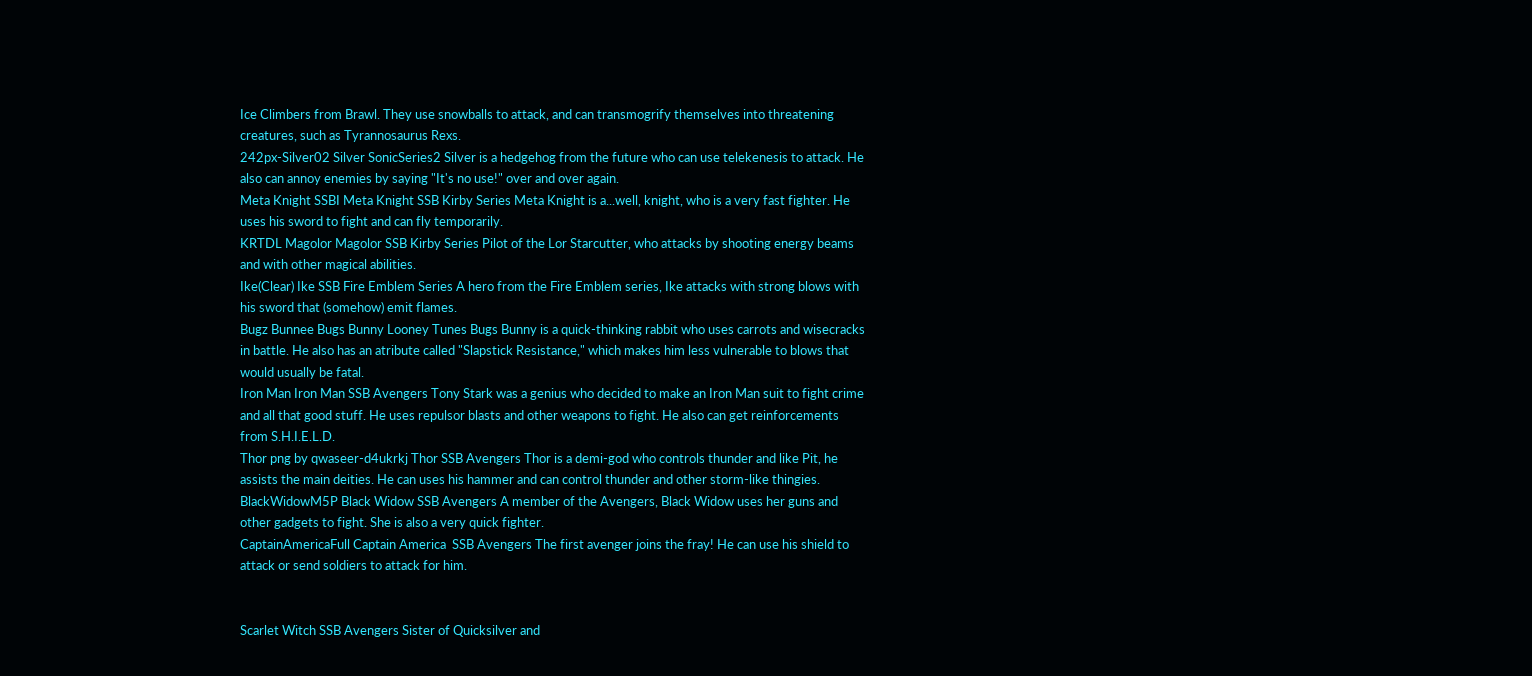Ice Climbers from Brawl. They use snowballs to attack, and can transmogrify themselves into threatening creatures, such as Tyrannosaurus Rexs.
242px-Silver02 Silver SonicSeries2 Silver is a hedgehog from the future who can use telekenesis to attack. He also can annoy enemies by saying "It's no use!" over and over again.
Meta Knight SSBI Meta Knight SSB Kirby Series Meta Knight is a...well, knight, who is a very fast fighter. He uses his sword to fight and can fly temporarily.
KRTDL Magolor Magolor SSB Kirby Series Pilot of the Lor Starcutter, who attacks by shooting energy beams and with other magical abilities.
Ike(Clear) Ike SSB Fire Emblem Series A hero from the Fire Emblem series, Ike attacks with strong blows with his sword that (somehow) emit flames.
Bugz Bunnee Bugs Bunny Looney Tunes Bugs Bunny is a quick-thinking rabbit who uses carrots and wisecracks in battle. He also has an atribute called "Slapstick Resistance," which makes him less vulnerable to blows that would usually be fatal.
Iron Man Iron Man SSB Avengers Tony Stark was a genius who decided to make an Iron Man suit to fight crime and all that good stuff. He uses repulsor blasts and other weapons to fight. He also can get reinforcements from S.H.I.E.L.D.
Thor png by qwaseer-d4ukrkj Thor SSB Avengers Thor is a demi-god who controls thunder and like Pit, he assists the main deities. He can uses his hammer and can control thunder and other storm-like thingies.
BlackWidowM5P Black Widow SSB Avengers A member of the Avengers, Black Widow uses her guns and other gadgets to fight. She is also a very quick fighter.
CaptainAmericaFull Captain America  SSB Avengers The first avenger joins the fray! He can use his shield to attack or send soldiers to attack for him.


Scarlet Witch SSB Avengers Sister of Quicksilver and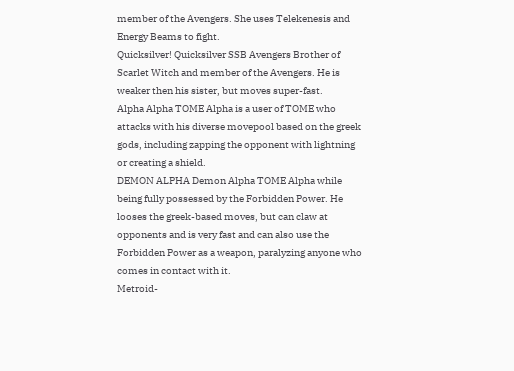member of the Avengers. She uses Telekenesis and Energy Beams to fight.
Quicksilver! Quicksilver SSB Avengers Brother of Scarlet Witch and member of the Avengers. He is weaker then his sister, but moves super-fast.
Alpha Alpha TOME Alpha is a user of TOME who attacks with his diverse movepool based on the greek gods, including zapping the opponent with lightning or creating a shield.
DEMON ALPHA Demon Alpha TOME Alpha while being fully possessed by the Forbidden Power. He looses the greek-based moves, but can claw at opponents and is very fast and can also use the Forbidden Power as a weapon, paralyzing anyone who comes in contact with it.
Metroid-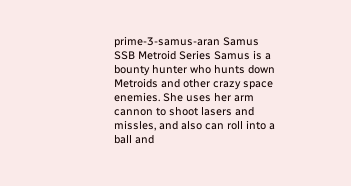prime-3-samus-aran Samus SSB Metroid Series Samus is a bounty hunter who hunts down Metroids and other crazy space enemies. She uses her arm cannon to shoot lasers and missles, and also can roll into a ball and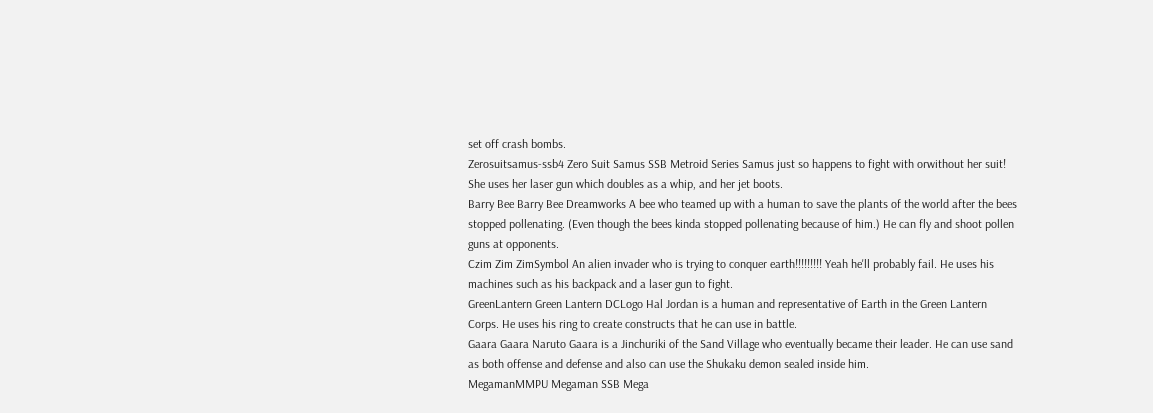set off crash bombs.
Zerosuitsamus-ssb4 Zero Suit Samus SSB Metroid Series Samus just so happens to fight with orwithout her suit! She uses her laser gun which doubles as a whip, and her jet boots.
Barry Bee Barry Bee Dreamworks A bee who teamed up with a human to save the plants of the world after the bees stopped pollenating. (Even though the bees kinda stopped pollenating because of him.) He can fly and shoot pollen guns at opponents.
Czim Zim ZimSymbol An alien invader who is trying to conquer earth!!!!!!!!! Yeah he'll probably fail. He uses his machines such as his backpack and a laser gun to fight.
GreenLantern Green Lantern DCLogo Hal Jordan is a human and representative of Earth in the Green Lantern Corps. He uses his ring to create constructs that he can use in battle.
Gaara Gaara Naruto Gaara is a Jinchuriki of the Sand Village who eventually became their leader. He can use sand as both offense and defense and also can use the Shukaku demon sealed inside him.
MegamanMMPU Megaman SSB Mega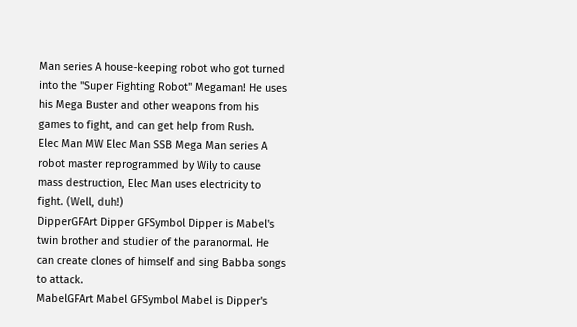Man series A house-keeping robot who got turned into the "Super Fighting Robot" Megaman! He uses his Mega Buster and other weapons from his games to fight, and can get help from Rush.
Elec Man MW Elec Man SSB Mega Man series A robot master reprogrammed by Wily to cause mass destruction, Elec Man uses electricity to fight. (Well, duh!)
DipperGFArt Dipper GFSymbol Dipper is Mabel's twin brother and studier of the paranormal. He can create clones of himself and sing Babba songs to attack.
MabelGFArt Mabel GFSymbol Mabel is Dipper's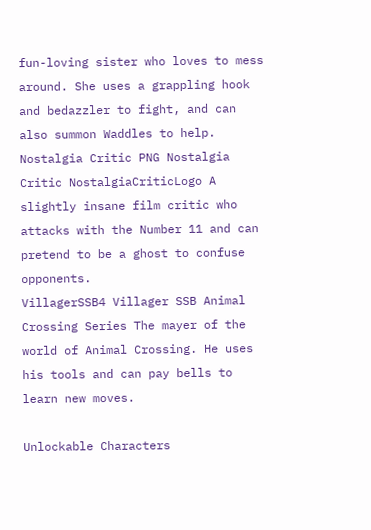fun-loving sister who loves to mess around. She uses a grappling hook and bedazzler to fight, and can also summon Waddles to help.
Nostalgia Critic PNG Nostalgia Critic NostalgiaCriticLogo A slightly insane film critic who attacks with the Number 11 and can pretend to be a ghost to confuse opponents.
VillagerSSB4 Villager SSB Animal Crossing Series The mayer of the world of Animal Crossing. He uses his tools and can pay bells to learn new moves.

Unlockable Characters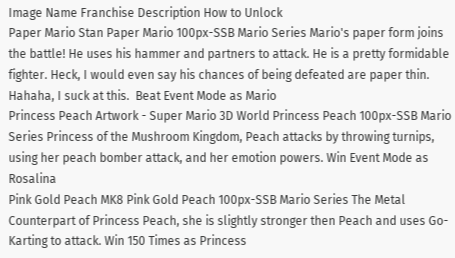Image Name Franchise Description How to Unlock
Paper Mario Stan Paper Mario 100px-SSB Mario Series Mario's paper form joins the battle! He uses his hammer and partners to attack. He is a pretty formidable fighter. Heck, I would even say his chances of being defeated are paper thin. Hahaha, I suck at this.  Beat Event Mode as Mario
Princess Peach Artwork - Super Mario 3D World Princess Peach 100px-SSB Mario Series Princess of the Mushroom Kingdom, Peach attacks by throwing turnips, using her peach bomber attack, and her emotion powers. Win Event Mode as Rosalina
Pink Gold Peach MK8 Pink Gold Peach 100px-SSB Mario Series The Metal Counterpart of Princess Peach, she is slightly stronger then Peach and uses Go-Karting to attack. Win 150 Times as Princess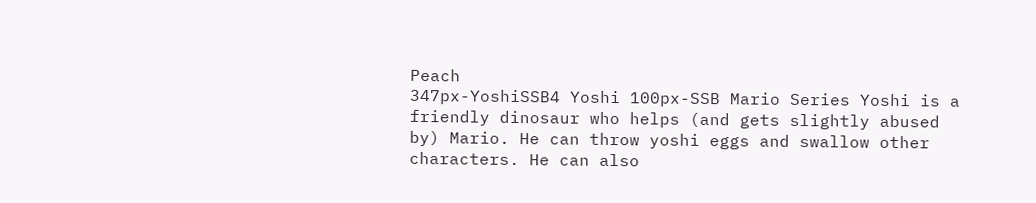Peach
347px-YoshiSSB4 Yoshi 100px-SSB Mario Series Yoshi is a friendly dinosaur who helps (and gets slightly abused by) Mario. He can throw yoshi eggs and swallow other characters. He can also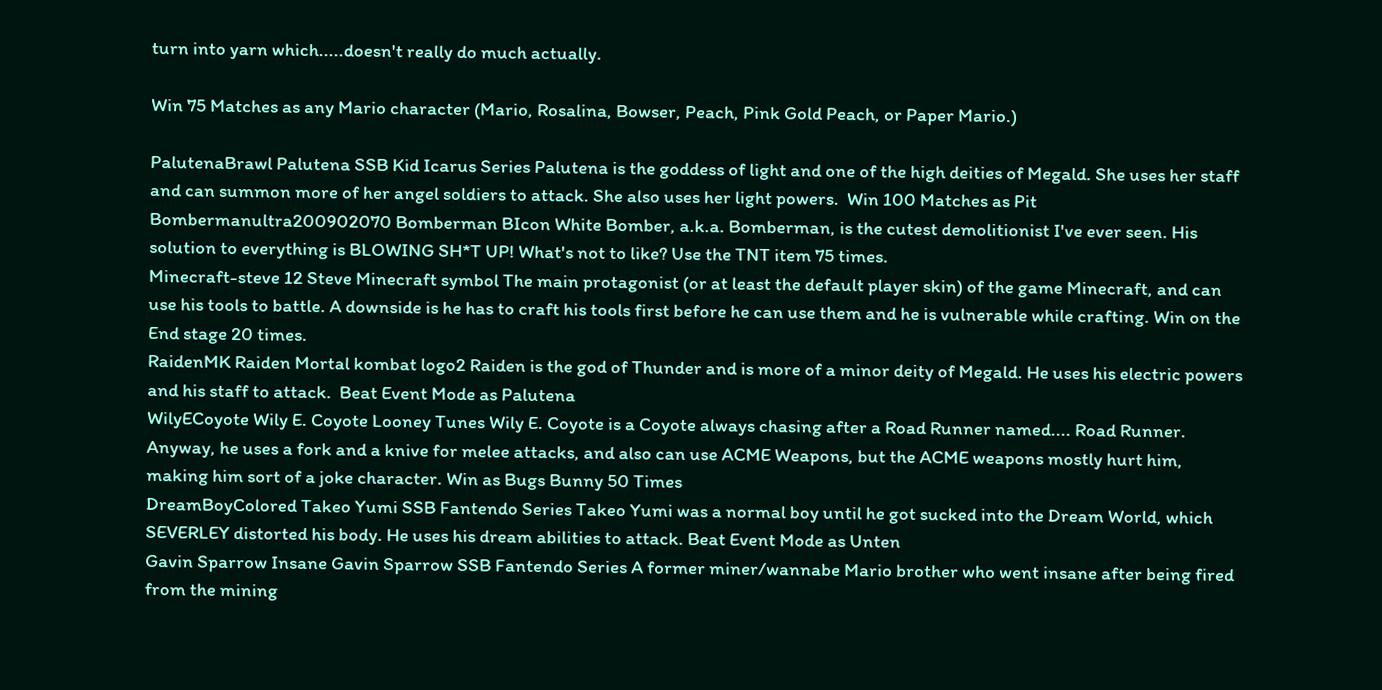turn into yarn which.....doesn't really do much actually.

Win 75 Matches as any Mario character (Mario, Rosalina, Bowser, Peach, Pink Gold Peach, or Paper Mario.)

PalutenaBrawl Palutena SSB Kid Icarus Series Palutena is the goddess of light and one of the high deities of Megald. She uses her staff and can summon more of her angel soldiers to attack. She also uses her light powers.  Win 100 Matches as Pit
Bombermanultra200902070 Bomberman BIcon White Bomber, a.k.a. Bomberman, is the cutest demolitionist I've ever seen. His solution to everything is BLOWING SH*T UP! What's not to like? Use the TNT item 75 times.
Minecraft-steve 12 Steve Minecraft symbol The main protagonist (or at least the default player skin) of the game Minecraft, and can use his tools to battle. A downside is he has to craft his tools first before he can use them and he is vulnerable while crafting. Win on the End stage 20 times.
RaidenMK Raiden Mortal kombat logo2 Raiden is the god of Thunder and is more of a minor deity of Megald. He uses his electric powers and his staff to attack.  Beat Event Mode as Palutena
WilyECoyote Wily E. Coyote Looney Tunes Wily E. Coyote is a Coyote always chasing after a Road Runner named.... Road Runner. Anyway, he uses a fork and a knive for melee attacks, and also can use ACME Weapons, but the ACME weapons mostly hurt him, making him sort of a joke character. Win as Bugs Bunny 50 Times
DreamBoyColored Takeo Yumi SSB Fantendo Series Takeo Yumi was a normal boy until he got sucked into the Dream World, which SEVERLEY distorted his body. He uses his dream abilities to attack. Beat Event Mode as Unten
Gavin Sparrow Insane Gavin Sparrow SSB Fantendo Series A former miner/wannabe Mario brother who went insane after being fired from the mining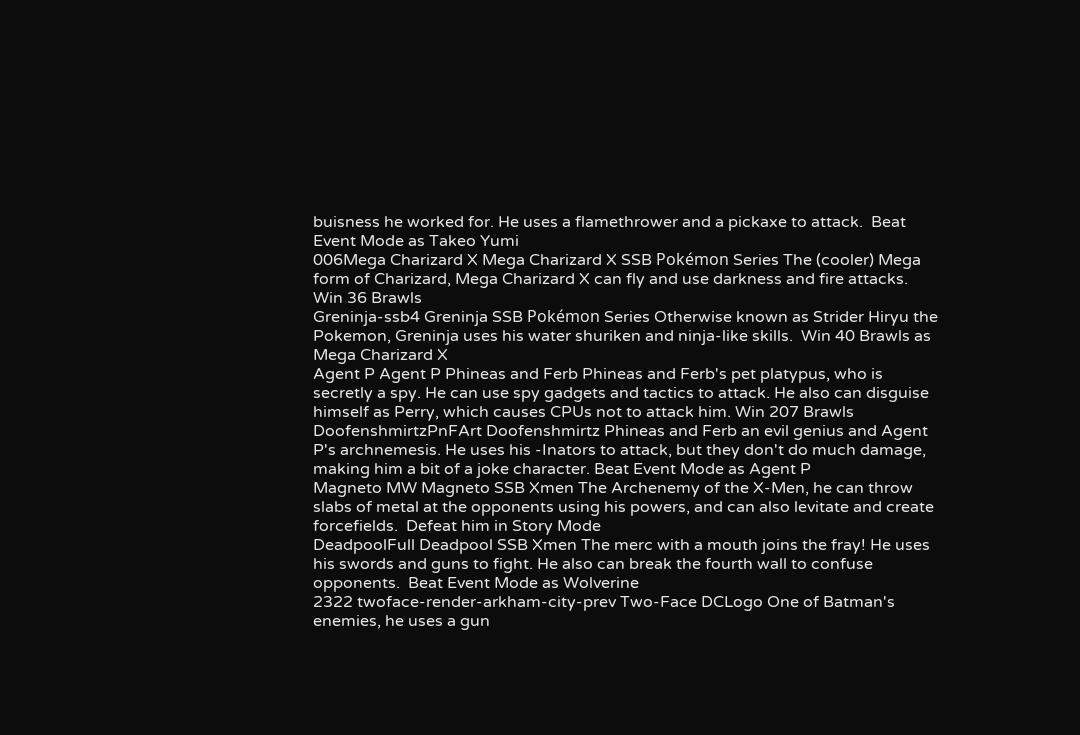buisness he worked for. He uses a flamethrower and a pickaxe to attack.  Beat Event Mode as Takeo Yumi
006Mega Charizard X Mega Charizard X SSB Pokémon Series The (cooler) Mega form of Charizard, Mega Charizard X can fly and use darkness and fire attacks.  Win 36 Brawls
Greninja-ssb4 Greninja SSB Pokémon Series Otherwise known as Strider Hiryu the Pokemon, Greninja uses his water shuriken and ninja-like skills.  Win 40 Brawls as Mega Charizard X
Agent P Agent P Phineas and Ferb Phineas and Ferb's pet platypus, who is secretly a spy. He can use spy gadgets and tactics to attack. He also can disguise himself as Perry, which causes CPUs not to attack him. Win 207 Brawls
DoofenshmirtzPnFArt Doofenshmirtz Phineas and Ferb an evil genius and Agent P's archnemesis. He uses his -Inators to attack, but they don't do much damage, making him a bit of a joke character. Beat Event Mode as Agent P
Magneto MW Magneto SSB Xmen The Archenemy of the X-Men, he can throw slabs of metal at the opponents using his powers, and can also levitate and create forcefields.  Defeat him in Story Mode
DeadpoolFull Deadpool SSB Xmen The merc with a mouth joins the fray! He uses his swords and guns to fight. He also can break the fourth wall to confuse opponents.  Beat Event Mode as Wolverine
2322 twoface-render-arkham-city-prev Two-Face DCLogo One of Batman's enemies, he uses a gun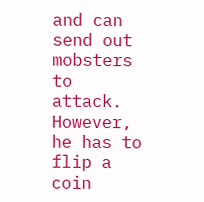and can send out mobsters to attack. However, he has to flip a coin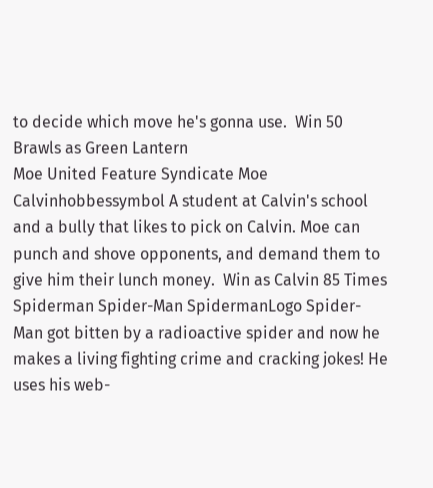to decide which move he's gonna use.  Win 50 Brawls as Green Lantern
Moe United Feature Syndicate Moe Calvinhobbessymbol A student at Calvin's school and a bully that likes to pick on Calvin. Moe can punch and shove opponents, and demand them to give him their lunch money.  Win as Calvin 85 Times
Spiderman Spider-Man SpidermanLogo Spider-Man got bitten by a radioactive spider and now he makes a living fighting crime and cracking jokes! He uses his web-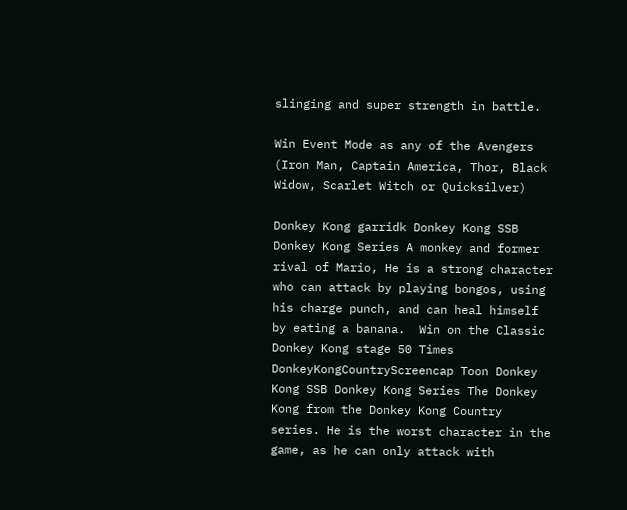slinging and super strength in battle.

Win Event Mode as any of the Avengers (Iron Man, Captain America, Thor, Black Widow, Scarlet Witch or Quicksilver)

Donkey Kong garridk Donkey Kong SSB Donkey Kong Series A monkey and former rival of Mario, He is a strong character who can attack by playing bongos, using his charge punch, and can heal himself by eating a banana.  Win on the Classic Donkey Kong stage 50 Times
DonkeyKongCountryScreencap Toon Donkey Kong SSB Donkey Kong Series The Donkey Kong from the Donkey Kong Country series. He is the worst character in the game, as he can only attack with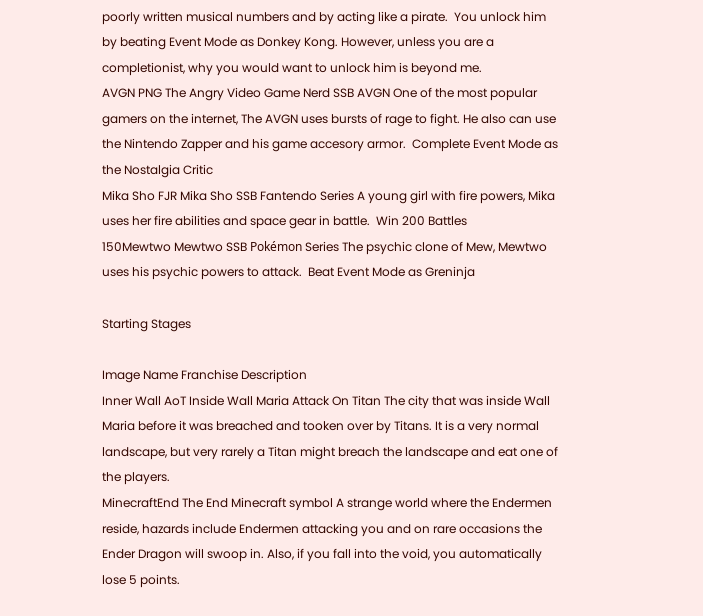poorly written musical numbers and by acting like a pirate.  You unlock him by beating Event Mode as Donkey Kong. However, unless you are a completionist, why you would want to unlock him is beyond me.
AVGN PNG The Angry Video Game Nerd SSB AVGN One of the most popular gamers on the internet, The AVGN uses bursts of rage to fight. He also can use the Nintendo Zapper and his game accesory armor.  Complete Event Mode as the Nostalgia Critic
Mika Sho FJR Mika Sho SSB Fantendo Series A young girl with fire powers, Mika uses her fire abilities and space gear in battle.  Win 200 Battles
150Mewtwo Mewtwo SSB Pokémon Series The psychic clone of Mew, Mewtwo uses his psychic powers to attack.  Beat Event Mode as Greninja

Starting Stages

Image Name Franchise Description
Inner Wall AoT Inside Wall Maria Attack On Titan The city that was inside Wall Maria before it was breached and tooken over by Titans. It is a very normal landscape, but very rarely a Titan might breach the landscape and eat one of the players.
MinecraftEnd The End Minecraft symbol A strange world where the Endermen reside, hazards include Endermen attacking you and on rare occasions the Ender Dragon will swoop in. Also, if you fall into the void, you automatically lose 5 points.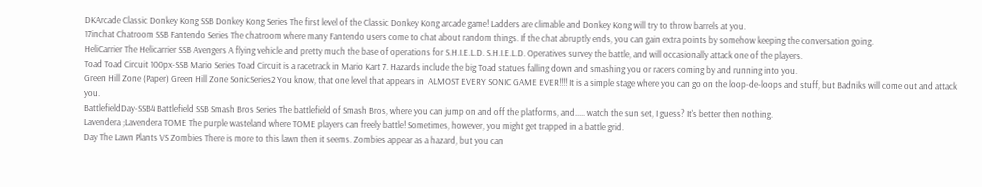DKArcade Classic Donkey Kong SSB Donkey Kong Series The first level of the Classic Donkey Kong arcade game! Ladders are climable and Donkey Kong will try to throw barrels at you.
17inchat Chatroom SSB Fantendo Series The chatroom where many Fantendo users come to chat about random things. If the chat abruptly ends, you can gain extra points by somehow keeping the conversation going.
HeliCarrier The Helicarrier SSB Avengers A flying vehicle and pretty much the base of operations for S.H.I.E.L.D. S.H.I.E.L.D. Operatives survey the battle, and will occasionally attack one of the players.
Toad Toad Circuit 100px-SSB Mario Series Toad Circuit is a racetrack in Mario Kart 7. Hazards include the big Toad statues falling down and smashing you or racers coming by and running into you.
Green Hill Zone (Paper) Green Hill Zone SonicSeries2 You know, that one level that appears in  ALMOST EVERY SONIC GAME EVER!!!! It is a simple stage where you can go on the loop-de-loops and stuff, but Badniks will come out and attack you.
BattlefieldDay-SSB4 Battlefield SSB Smash Bros Series The battlefield of Smash Bros, where you can jump on and off the platforms, and..... watch the sun set, I guess? It's better then nothing.
Lavendera ;Lavendera TOME The purple wasteland where TOME players can freely battle! Sometimes, however, you might get trapped in a battle grid.
Day The Lawn Plants VS Zombies There is more to this lawn then it seems. Zombies appear as a hazard, but you can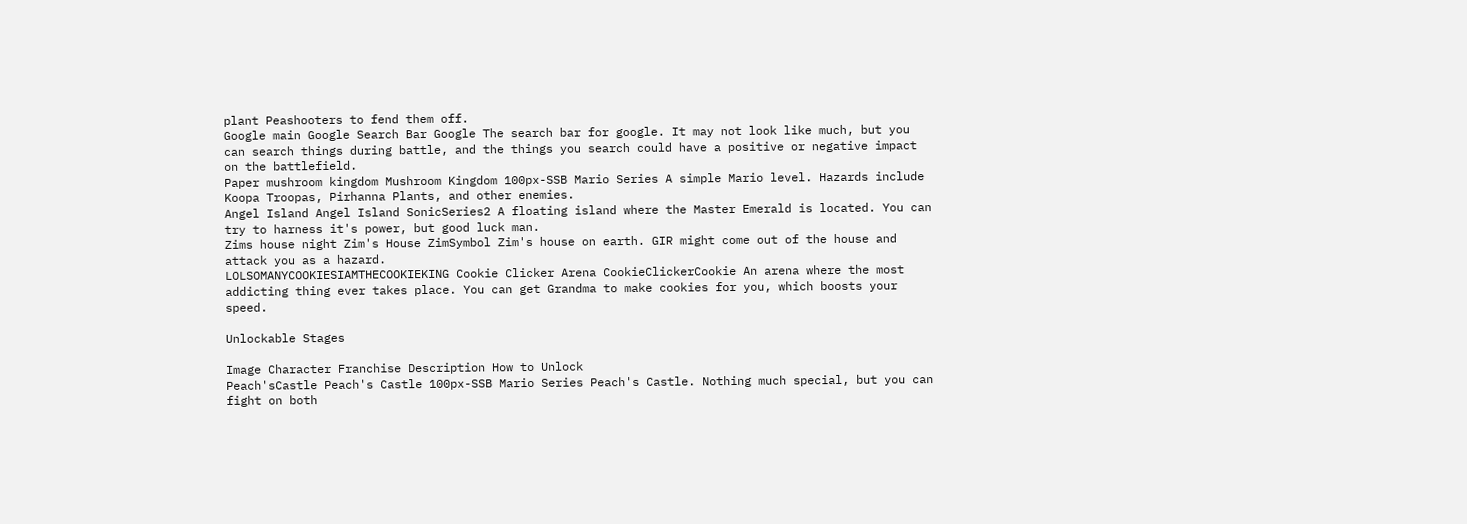plant Peashooters to fend them off.
Google main Google Search Bar Google The search bar for google. It may not look like much, but you can search things during battle, and the things you search could have a positive or negative impact on the battlefield.
Paper mushroom kingdom Mushroom Kingdom 100px-SSB Mario Series A simple Mario level. Hazards include Koopa Troopas, Pirhanna Plants, and other enemies.
Angel Island Angel Island SonicSeries2 A floating island where the Master Emerald is located. You can try to harness it's power, but good luck man.
Zims house night Zim's House ZimSymbol Zim's house on earth. GIR might come out of the house and attack you as a hazard.
LOLSOMANYCOOKIESIAMTHECOOKIEKING Cookie Clicker Arena CookieClickerCookie An arena where the most addicting thing ever takes place. You can get Grandma to make cookies for you, which boosts your speed.

Unlockable Stages

Image Character Franchise Description How to Unlock
Peach'sCastle Peach's Castle 100px-SSB Mario Series Peach's Castle. Nothing much special, but you can fight on both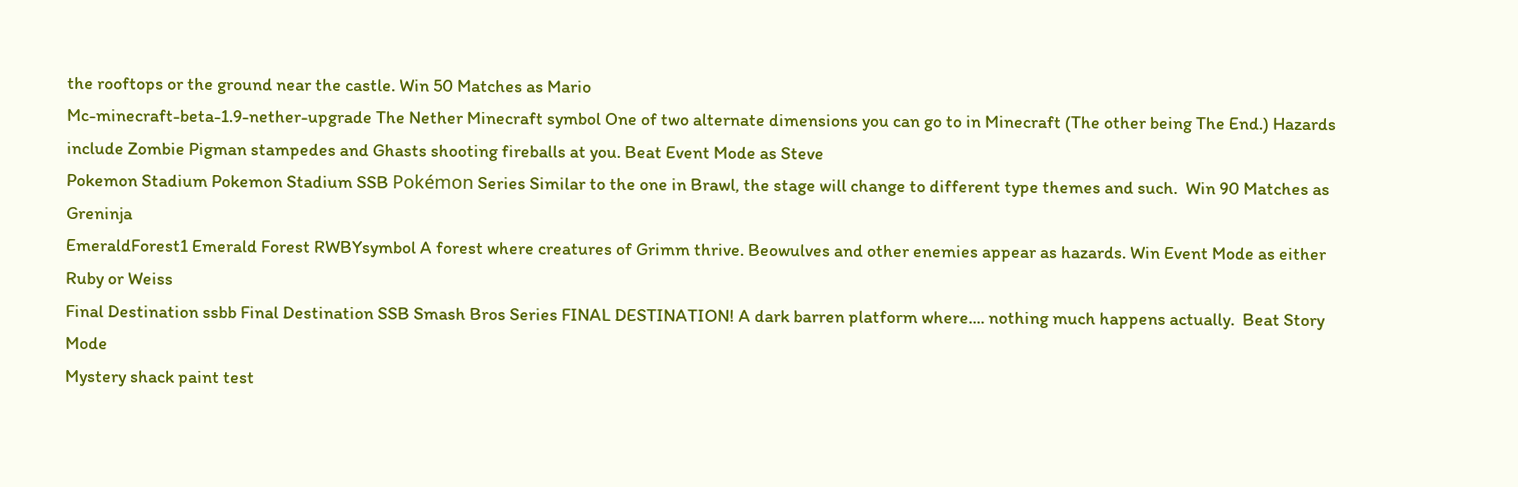the rooftops or the ground near the castle. Win 50 Matches as Mario
Mc-minecraft-beta-1.9-nether-upgrade The Nether Minecraft symbol One of two alternate dimensions you can go to in Minecraft (The other being The End.) Hazards include Zombie Pigman stampedes and Ghasts shooting fireballs at you. Beat Event Mode as Steve
Pokemon Stadium Pokemon Stadium SSB Pokémon Series Similar to the one in Brawl, the stage will change to different type themes and such.  Win 90 Matches as Greninja
EmeraldForest1 Emerald Forest RWBYsymbol A forest where creatures of Grimm thrive. Beowulves and other enemies appear as hazards. Win Event Mode as either Ruby or Weiss
Final Destination ssbb Final Destination SSB Smash Bros Series FINAL DESTINATION! A dark barren platform where.... nothing much happens actually.  Beat Story Mode
Mystery shack paint test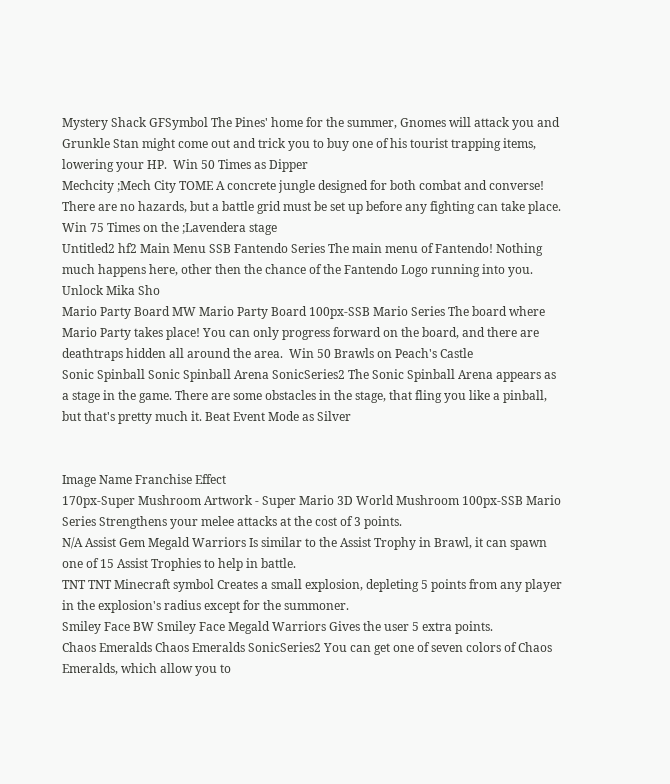Mystery Shack GFSymbol The Pines' home for the summer, Gnomes will attack you and Grunkle Stan might come out and trick you to buy one of his tourist trapping items, lowering your HP.  Win 50 Times as Dipper
Mechcity ;Mech City TOME A concrete jungle designed for both combat and converse! There are no hazards, but a battle grid must be set up before any fighting can take place.  Win 75 Times on the ;Lavendera stage
Untitled2 hf2 Main Menu SSB Fantendo Series The main menu of Fantendo! Nothing much happens here, other then the chance of the Fantendo Logo running into you.  Unlock Mika Sho
Mario Party Board MW Mario Party Board 100px-SSB Mario Series The board where Mario Party takes place! You can only progress forward on the board, and there are deathtraps hidden all around the area.  Win 50 Brawls on Peach's Castle
Sonic Spinball Sonic Spinball Arena SonicSeries2 The Sonic Spinball Arena appears as a stage in the game. There are some obstacles in the stage, that fling you like a pinball, but that's pretty much it. Beat Event Mode as Silver


Image Name Franchise Effect
170px-Super Mushroom Artwork - Super Mario 3D World Mushroom 100px-SSB Mario Series Strengthens your melee attacks at the cost of 3 points.
N/A Assist Gem Megald Warriors Is similar to the Assist Trophy in Brawl, it can spawn one of 15 Assist Trophies to help in battle.
TNT TNT Minecraft symbol Creates a small explosion, depleting 5 points from any player in the explosion's radius except for the summoner.
Smiley Face BW Smiley Face Megald Warriors Gives the user 5 extra points.
Chaos Emeralds Chaos Emeralds SonicSeries2 You can get one of seven colors of Chaos Emeralds, which allow you to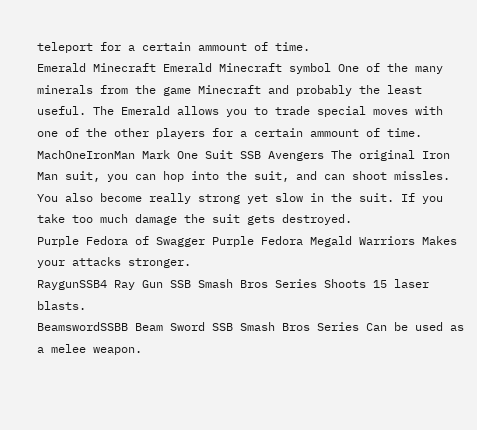teleport for a certain ammount of time.
Emerald Minecraft Emerald Minecraft symbol One of the many minerals from the game Minecraft and probably the least useful. The Emerald allows you to trade special moves with one of the other players for a certain ammount of time.
MachOneIronMan Mark One Suit SSB Avengers The original Iron Man suit, you can hop into the suit, and can shoot missles. You also become really strong yet slow in the suit. If you take too much damage the suit gets destroyed.
Purple Fedora of Swagger Purple Fedora Megald Warriors Makes your attacks stronger.
RaygunSSB4 Ray Gun SSB Smash Bros Series Shoots 15 laser blasts.
BeamswordSSBB Beam Sword SSB Smash Bros Series Can be used as a melee weapon.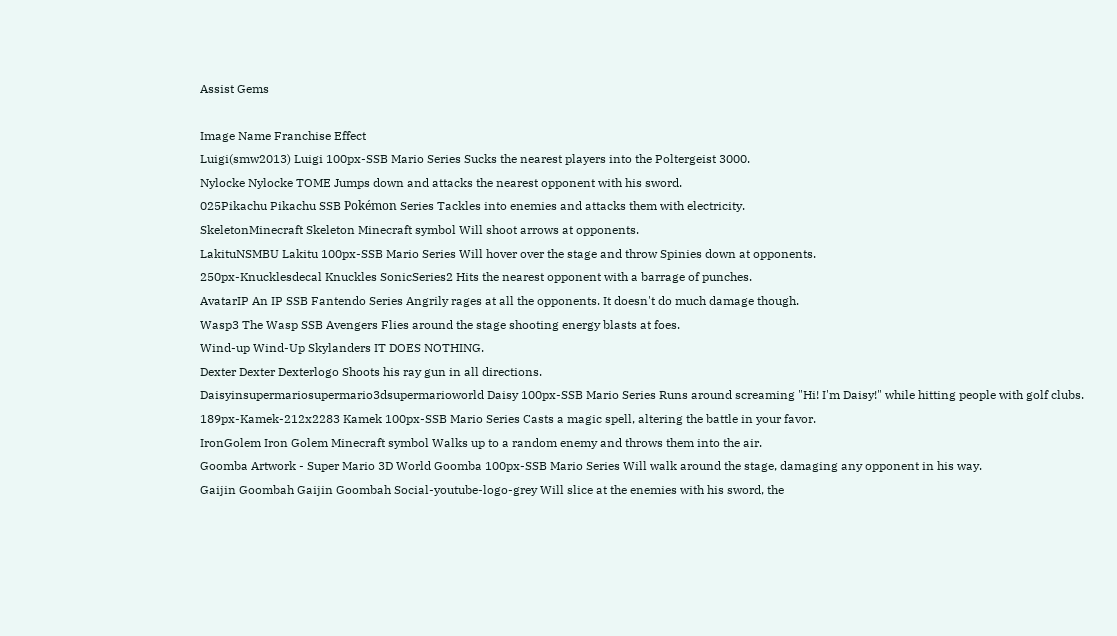Assist Gems

Image Name Franchise Effect
Luigi(smw2013) Luigi 100px-SSB Mario Series Sucks the nearest players into the Poltergeist 3000.
Nylocke Nylocke TOME Jumps down and attacks the nearest opponent with his sword.
025Pikachu Pikachu SSB Pokémon Series Tackles into enemies and attacks them with electricity.
SkeletonMinecraft Skeleton Minecraft symbol Will shoot arrows at opponents.
LakituNSMBU Lakitu 100px-SSB Mario Series Will hover over the stage and throw Spinies down at opponents.
250px-Knucklesdecal Knuckles SonicSeries2 Hits the nearest opponent with a barrage of punches.
AvatarIP An IP SSB Fantendo Series Angrily rages at all the opponents. It doesn't do much damage though.
Wasp3 The Wasp SSB Avengers Flies around the stage shooting energy blasts at foes.
Wind-up Wind-Up Skylanders IT DOES NOTHING.
Dexter Dexter Dexterlogo Shoots his ray gun in all directions.
Daisyinsupermariosupermario3dsupermarioworld Daisy 100px-SSB Mario Series Runs around screaming "Hi! I'm Daisy!" while hitting people with golf clubs.
189px-Kamek-212x2283 Kamek 100px-SSB Mario Series Casts a magic spell, altering the battle in your favor.
IronGolem Iron Golem Minecraft symbol Walks up to a random enemy and throws them into the air.
Goomba Artwork - Super Mario 3D World Goomba 100px-SSB Mario Series Will walk around the stage, damaging any opponent in his way.
Gaijin Goombah Gaijin Goombah Social-youtube-logo-grey Will slice at the enemies with his sword, the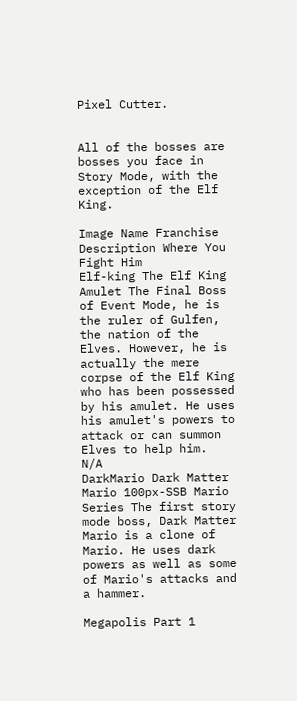Pixel Cutter.


All of the bosses are bosses you face in Story Mode, with the exception of the Elf King.

Image Name Franchise Description Where You Fight Him
Elf-king The Elf King Amulet The Final Boss of Event Mode, he is the ruler of Gulfen, the nation of the Elves. However, he is actually the mere corpse of the Elf King who has been possessed by his amulet. He uses his amulet's powers to attack or can summon Elves to help him.   N/A
DarkMario Dark Matter Mario 100px-SSB Mario Series The first story mode boss, Dark Matter Mario is a clone of Mario. He uses dark powers as well as some of Mario's attacks and a hammer.

Megapolis Part 1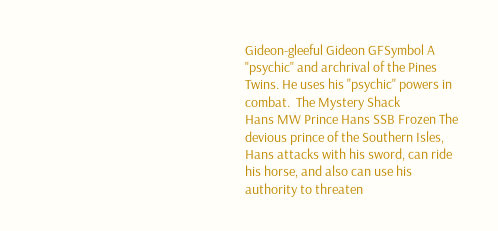Gideon-gleeful Gideon GFSymbol A "psychic" and archrival of the Pines Twins. He uses his "psychic" powers in combat.  The Mystery Shack
Hans MW Prince Hans SSB Frozen The devious prince of the Southern Isles, Hans attacks with his sword, can ride his horse, and also can use his authority to threaten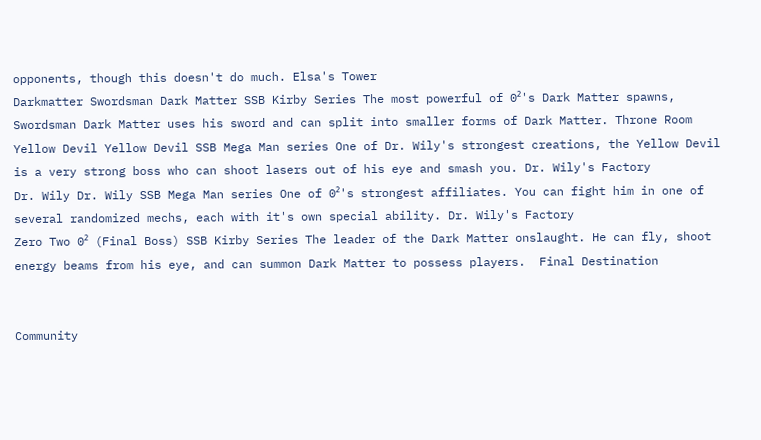opponents, though this doesn't do much. Elsa's Tower
Darkmatter Swordsman Dark Matter SSB Kirby Series The most powerful of 0²'s Dark Matter spawns, Swordsman Dark Matter uses his sword and can split into smaller forms of Dark Matter. Throne Room
Yellow Devil Yellow Devil SSB Mega Man series One of Dr. Wily's strongest creations, the Yellow Devil is a very strong boss who can shoot lasers out of his eye and smash you. Dr. Wily's Factory
Dr. Wily Dr. Wily SSB Mega Man series One of 0²'s strongest affiliates. You can fight him in one of several randomized mechs, each with it's own special ability. Dr. Wily's Factory
Zero Two 0² (Final Boss) SSB Kirby Series The leader of the Dark Matter onslaught. He can fly, shoot energy beams from his eye, and can summon Dark Matter to possess players.  Final Destination


Community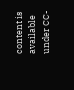content is available under CC-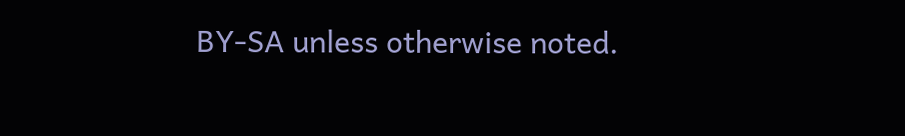BY-SA unless otherwise noted.